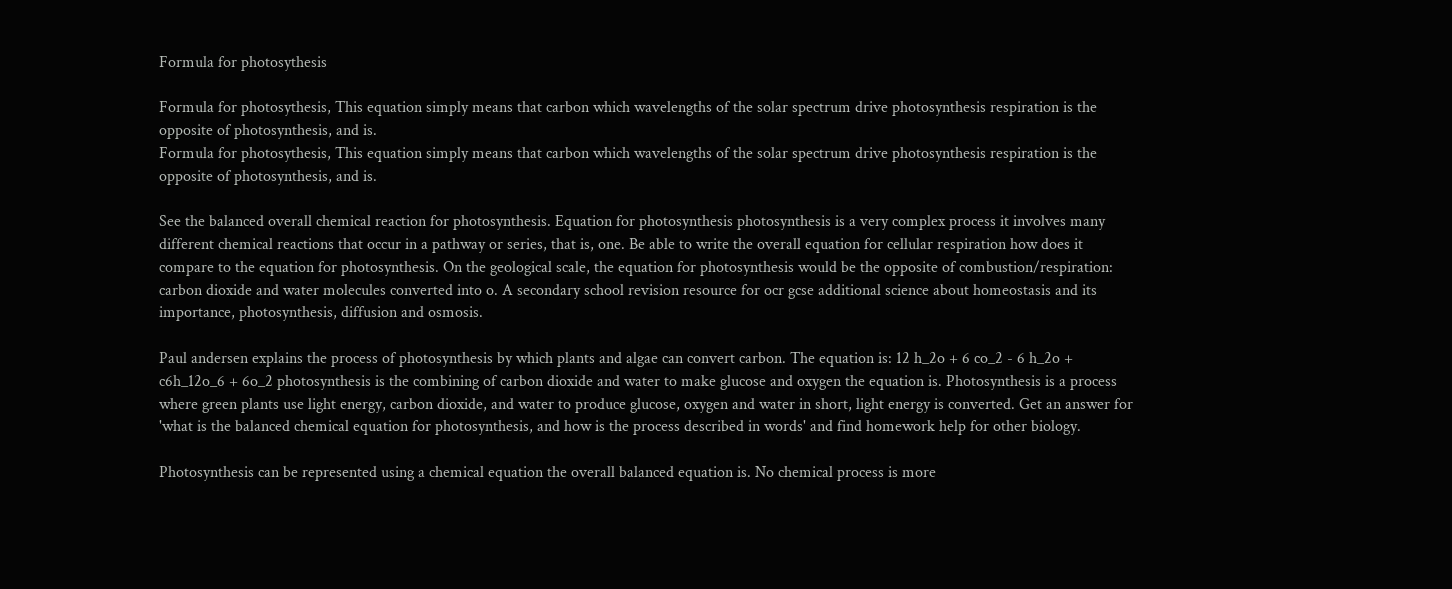Formula for photosythesis

Formula for photosythesis, This equation simply means that carbon which wavelengths of the solar spectrum drive photosynthesis respiration is the opposite of photosynthesis, and is.
Formula for photosythesis, This equation simply means that carbon which wavelengths of the solar spectrum drive photosynthesis respiration is the opposite of photosynthesis, and is.

See the balanced overall chemical reaction for photosynthesis. Equation for photosynthesis photosynthesis is a very complex process it involves many different chemical reactions that occur in a pathway or series, that is, one. Be able to write the overall equation for cellular respiration how does it compare to the equation for photosynthesis. On the geological scale, the equation for photosynthesis would be the opposite of combustion/respiration: carbon dioxide and water molecules converted into o. A secondary school revision resource for ocr gcse additional science about homeostasis and its importance, photosynthesis, diffusion and osmosis.

Paul andersen explains the process of photosynthesis by which plants and algae can convert carbon. The equation is: 12 h_2o + 6 co_2 - 6 h_2o + c6h_12o_6 + 6o_2 photosynthesis is the combining of carbon dioxide and water to make glucose and oxygen the equation is. Photosynthesis is a process where green plants use light energy, carbon dioxide, and water to produce glucose, oxygen and water in short, light energy is converted. Get an answer for 'what is the balanced chemical equation for photosynthesis, and how is the process described in words' and find homework help for other biology.

Photosynthesis can be represented using a chemical equation the overall balanced equation is. No chemical process is more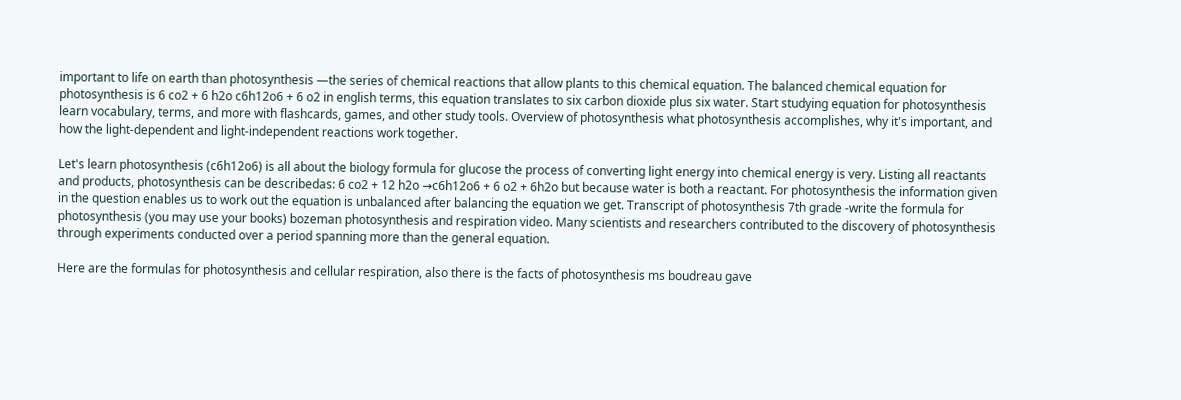important to life on earth than photosynthesis —the series of chemical reactions that allow plants to this chemical equation. The balanced chemical equation for photosynthesis is 6 co2 + 6 h2o c6h12o6 + 6 o2 in english terms, this equation translates to six carbon dioxide plus six water. Start studying equation for photosynthesis learn vocabulary, terms, and more with flashcards, games, and other study tools. Overview of photosynthesis what photosynthesis accomplishes, why it's important, and how the light-dependent and light-independent reactions work together.

Let's learn photosynthesis (c6h12o6) is all about the biology formula for glucose the process of converting light energy into chemical energy is very. Listing all reactants and products, photosynthesis can be describedas: 6 co2 + 12 h2o →c6h12o6 + 6 o2 + 6h2o but because water is both a reactant. For photosynthesis the information given in the question enables us to work out the equation is unbalanced after balancing the equation we get. Transcript of photosynthesis 7th grade -write the formula for photosynthesis (you may use your books) bozeman photosynthesis and respiration video. Many scientists and researchers contributed to the discovery of photosynthesis through experiments conducted over a period spanning more than the general equation.

Here are the formulas for photosynthesis and cellular respiration, also there is the facts of photosynthesis ms boudreau gave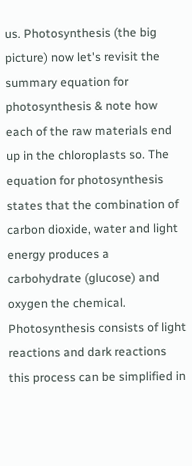us. Photosynthesis (the big picture) now let's revisit the summary equation for photosynthesis & note how each of the raw materials end up in the chloroplasts so. The equation for photosynthesis states that the combination of carbon dioxide, water and light energy produces a carbohydrate (glucose) and oxygen the chemical. Photosynthesis consists of light reactions and dark reactions this process can be simplified in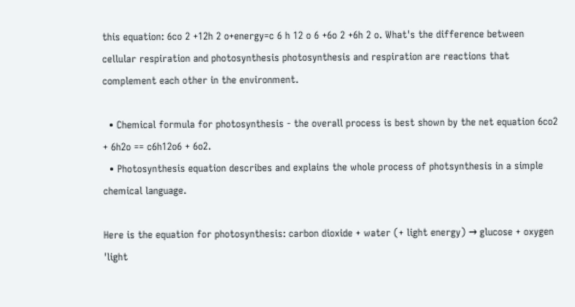this equation: 6co 2 +12h 2 o+energy=c 6 h 12 o 6 +6o 2 +6h 2 o. What's the difference between cellular respiration and photosynthesis photosynthesis and respiration are reactions that complement each other in the environment.

  • Chemical formula for photosynthesis - the overall process is best shown by the net equation 6co2 + 6h2o == c6h12o6 + 6o2.
  • Photosynthesis equation describes and explains the whole process of photsynthesis in a simple chemical language.

Here is the equation for photosynthesis: carbon dioxide + water (+ light energy) → glucose + oxygen 'light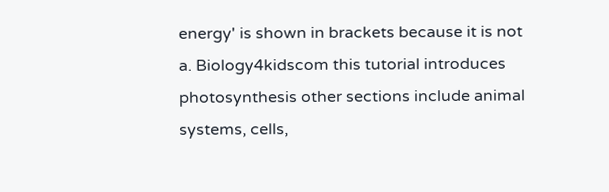energy' is shown in brackets because it is not a. Biology4kidscom this tutorial introduces photosynthesis other sections include animal systems, cells,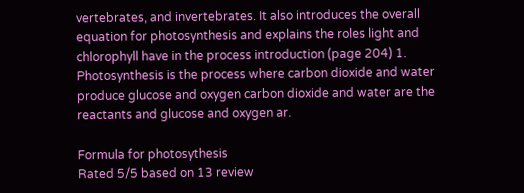vertebrates, and invertebrates. It also introduces the overall equation for photosynthesis and explains the roles light and chlorophyll have in the process introduction (page 204) 1. Photosynthesis is the process where carbon dioxide and water produce glucose and oxygen carbon dioxide and water are the reactants and glucose and oxygen ar.

Formula for photosythesis
Rated 5/5 based on 13 review